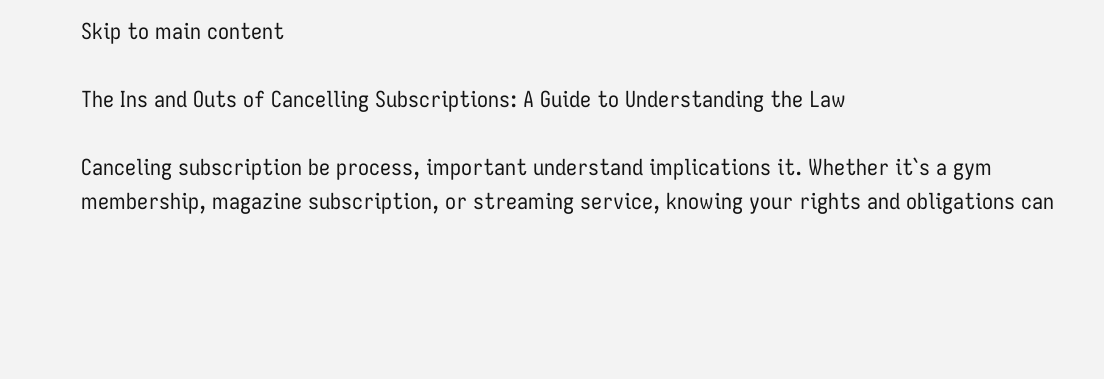Skip to main content

The Ins and Outs of Cancelling Subscriptions: A Guide to Understanding the Law

Canceling subscription be process, important understand implications it. Whether it`s a gym membership, magazine subscription, or streaming service, knowing your rights and obligations can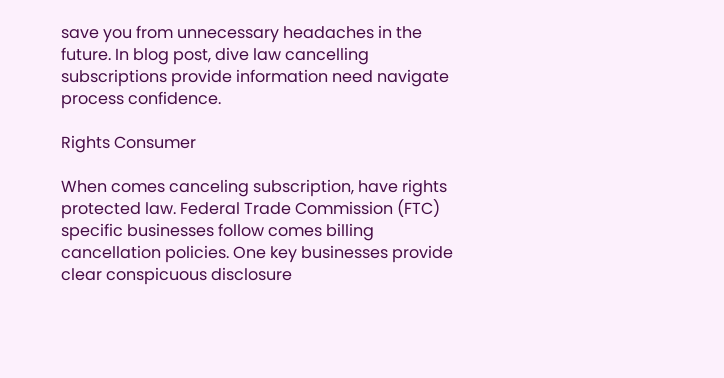save you from unnecessary headaches in the future. In blog post, dive law cancelling subscriptions provide information need navigate process confidence.

Rights Consumer

When comes canceling subscription, have rights protected law. Federal Trade Commission (FTC) specific businesses follow comes billing cancellation policies. One key businesses provide clear conspicuous disclosure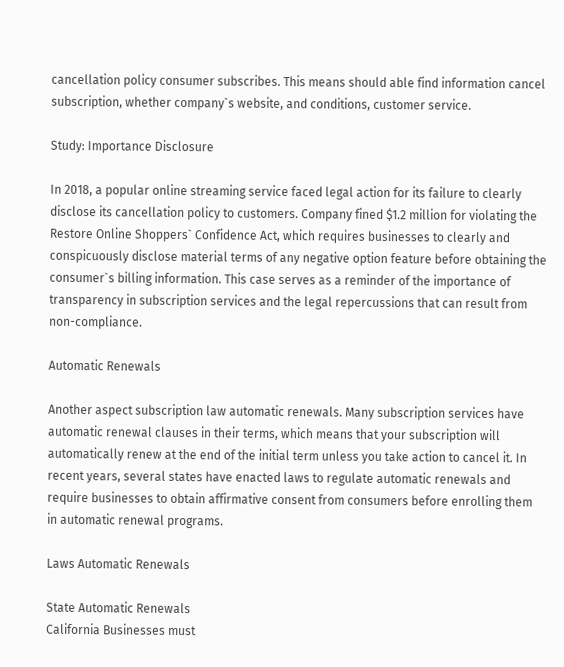cancellation policy consumer subscribes. This means should able find information cancel subscription, whether company`s website, and conditions, customer service.

Study: Importance Disclosure

In 2018, a popular online streaming service faced legal action for its failure to clearly disclose its cancellation policy to customers. Company fined $1.2 million for violating the Restore Online Shoppers` Confidence Act, which requires businesses to clearly and conspicuously disclose material terms of any negative option feature before obtaining the consumer`s billing information. This case serves as a reminder of the importance of transparency in subscription services and the legal repercussions that can result from non-compliance.

Automatic Renewals

Another aspect subscription law automatic renewals. Many subscription services have automatic renewal clauses in their terms, which means that your subscription will automatically renew at the end of the initial term unless you take action to cancel it. In recent years, several states have enacted laws to regulate automatic renewals and require businesses to obtain affirmative consent from consumers before enrolling them in automatic renewal programs.

Laws Automatic Renewals

State Automatic Renewals
California Businesses must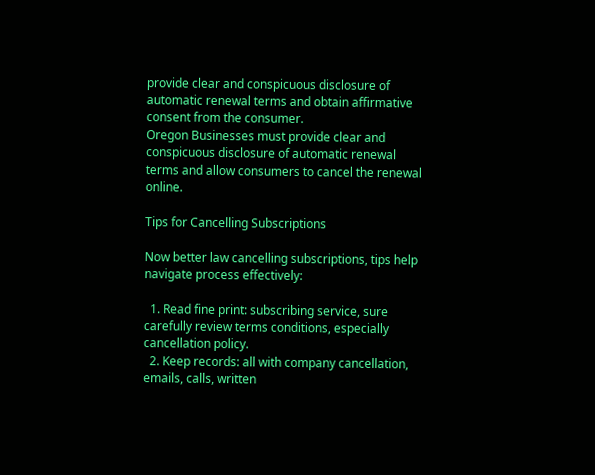provide clear and conspicuous disclosure of automatic renewal terms and obtain affirmative consent from the consumer.
Oregon Businesses must provide clear and conspicuous disclosure of automatic renewal terms and allow consumers to cancel the renewal online.

Tips for Cancelling Subscriptions

Now better law cancelling subscriptions, tips help navigate process effectively:

  1. Read fine print: subscribing service, sure carefully review terms conditions, especially cancellation policy.
  2. Keep records: all with company cancellation, emails, calls, written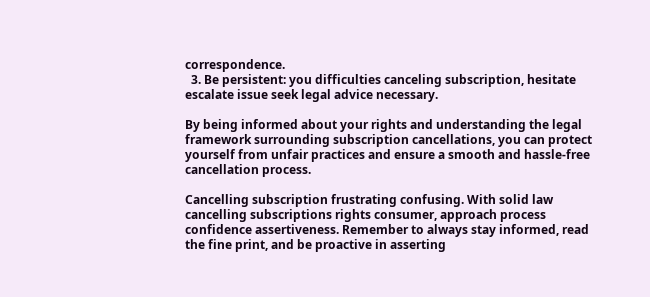correspondence.
  3. Be persistent: you difficulties canceling subscription, hesitate escalate issue seek legal advice necessary.

By being informed about your rights and understanding the legal framework surrounding subscription cancellations, you can protect yourself from unfair practices and ensure a smooth and hassle-free cancellation process.

Cancelling subscription frustrating confusing. With solid law cancelling subscriptions rights consumer, approach process confidence assertiveness. Remember to always stay informed, read the fine print, and be proactive in asserting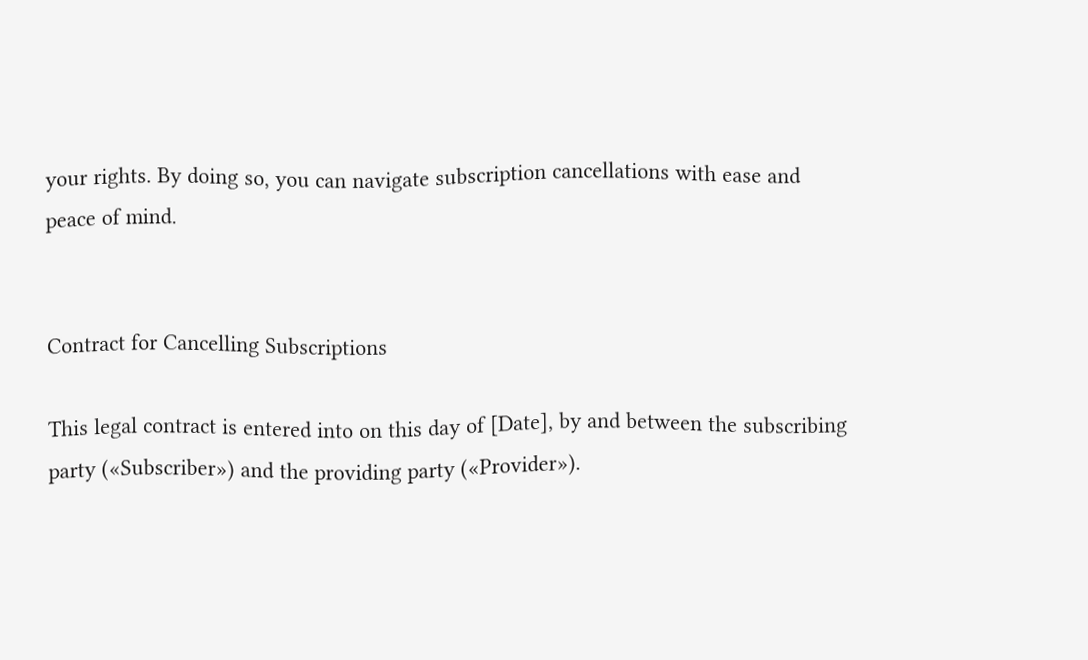your rights. By doing so, you can navigate subscription cancellations with ease and peace of mind.


Contract for Cancelling Subscriptions

This legal contract is entered into on this day of [Date], by and between the subscribing party («Subscriber») and the providing party («Provider»).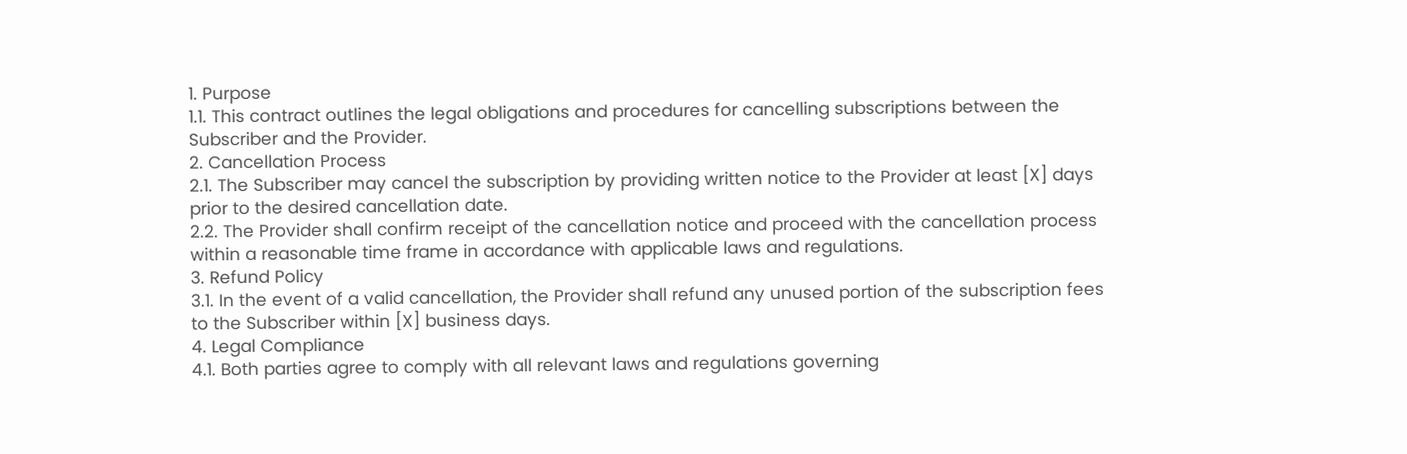1. Purpose
1.1. This contract outlines the legal obligations and procedures for cancelling subscriptions between the Subscriber and the Provider.
2. Cancellation Process
2.1. The Subscriber may cancel the subscription by providing written notice to the Provider at least [X] days prior to the desired cancellation date.
2.2. The Provider shall confirm receipt of the cancellation notice and proceed with the cancellation process within a reasonable time frame in accordance with applicable laws and regulations.
3. Refund Policy
3.1. In the event of a valid cancellation, the Provider shall refund any unused portion of the subscription fees to the Subscriber within [X] business days.
4. Legal Compliance
4.1. Both parties agree to comply with all relevant laws and regulations governing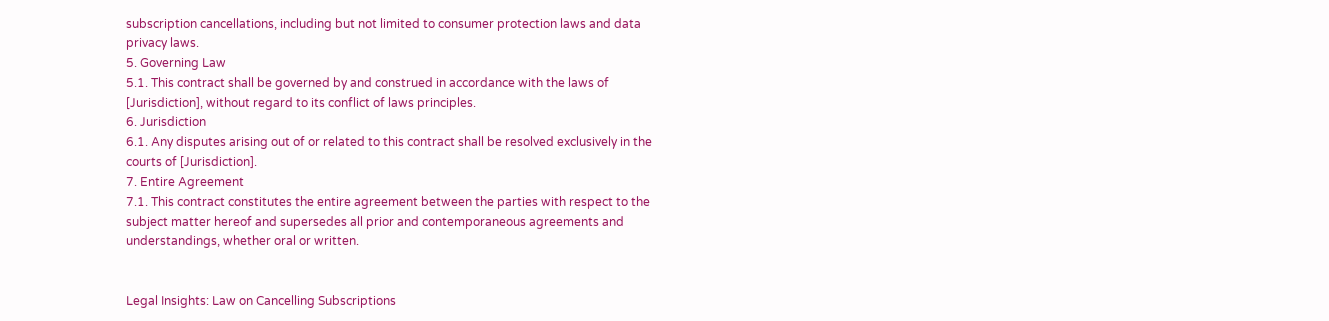subscription cancellations, including but not limited to consumer protection laws and data privacy laws.
5. Governing Law
5.1. This contract shall be governed by and construed in accordance with the laws of [Jurisdiction], without regard to its conflict of laws principles.
6. Jurisdiction
6.1. Any disputes arising out of or related to this contract shall be resolved exclusively in the courts of [Jurisdiction].
7. Entire Agreement
7.1. This contract constitutes the entire agreement between the parties with respect to the subject matter hereof and supersedes all prior and contemporaneous agreements and understandings, whether oral or written.


Legal Insights: Law on Cancelling Subscriptions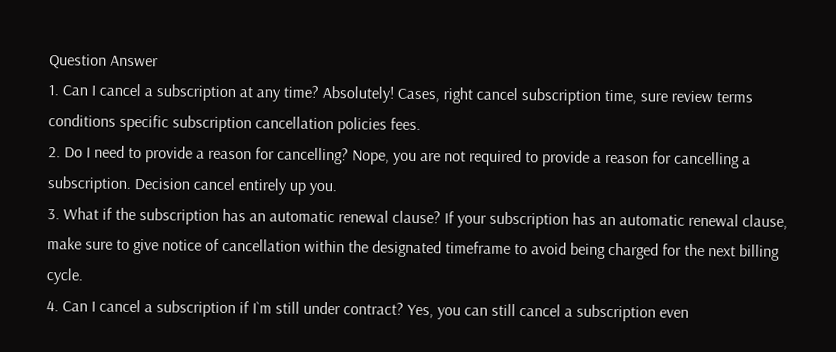Question Answer
1. Can I cancel a subscription at any time? Absolutely! Cases, right cancel subscription time, sure review terms conditions specific subscription cancellation policies fees.
2. Do I need to provide a reason for cancelling? Nope, you are not required to provide a reason for cancelling a subscription. Decision cancel entirely up you.
3. What if the subscription has an automatic renewal clause? If your subscription has an automatic renewal clause, make sure to give notice of cancellation within the designated timeframe to avoid being charged for the next billing cycle.
4. Can I cancel a subscription if I`m still under contract? Yes, you can still cancel a subscription even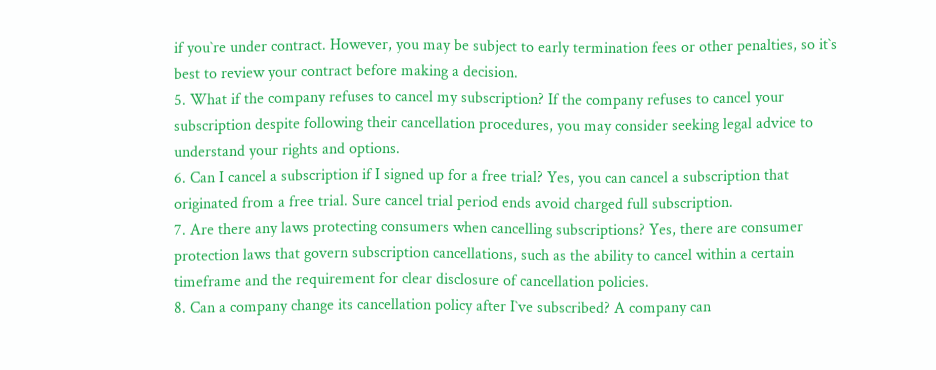if you`re under contract. However, you may be subject to early termination fees or other penalties, so it`s best to review your contract before making a decision.
5. What if the company refuses to cancel my subscription? If the company refuses to cancel your subscription despite following their cancellation procedures, you may consider seeking legal advice to understand your rights and options.
6. Can I cancel a subscription if I signed up for a free trial? Yes, you can cancel a subscription that originated from a free trial. Sure cancel trial period ends avoid charged full subscription.
7. Are there any laws protecting consumers when cancelling subscriptions? Yes, there are consumer protection laws that govern subscription cancellations, such as the ability to cancel within a certain timeframe and the requirement for clear disclosure of cancellation policies.
8. Can a company change its cancellation policy after I`ve subscribed? A company can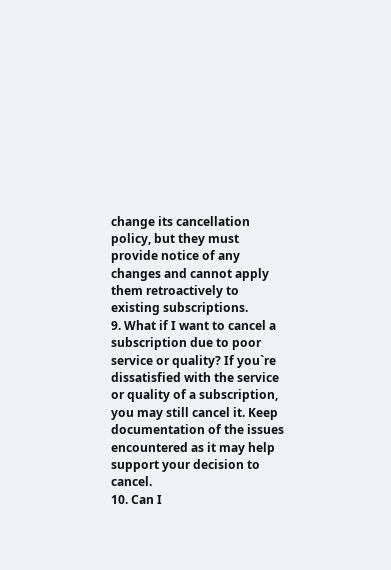change its cancellation policy, but they must provide notice of any changes and cannot apply them retroactively to existing subscriptions.
9. What if I want to cancel a subscription due to poor service or quality? If you`re dissatisfied with the service or quality of a subscription, you may still cancel it. Keep documentation of the issues encountered as it may help support your decision to cancel.
10. Can I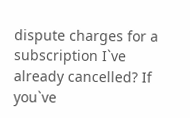dispute charges for a subscription I`ve already cancelled? If you`ve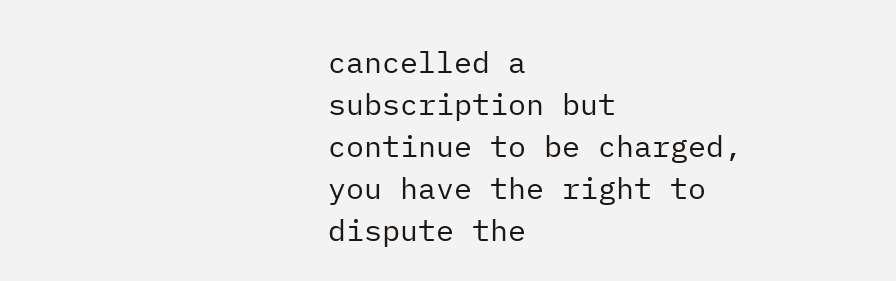cancelled a subscription but continue to be charged, you have the right to dispute the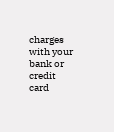charges with your bank or credit card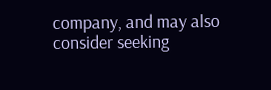company, and may also consider seeking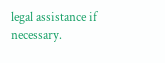legal assistance if necessary.